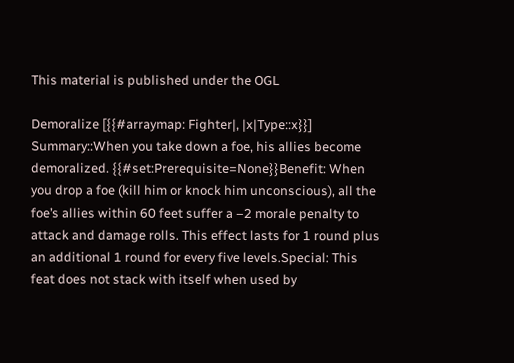This material is published under the OGL

Demoralize [{{#arraymap: Fighter|, |x|Type::x}}] Summary::When you take down a foe, his allies become demoralized. {{#set:Prerequisite=None}}Benefit: When you drop a foe (kill him or knock him unconscious), all the foe’s allies within 60 feet suffer a –2 morale penalty to attack and damage rolls. This effect lasts for 1 round plus an additional 1 round for every five levels.Special: This feat does not stack with itself when used by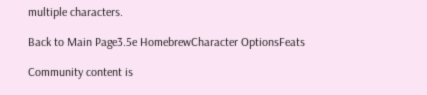multiple characters.

Back to Main Page3.5e HomebrewCharacter OptionsFeats

Community content is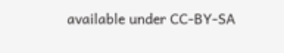available under CC-BY-SA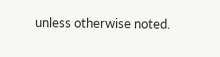unless otherwise noted.